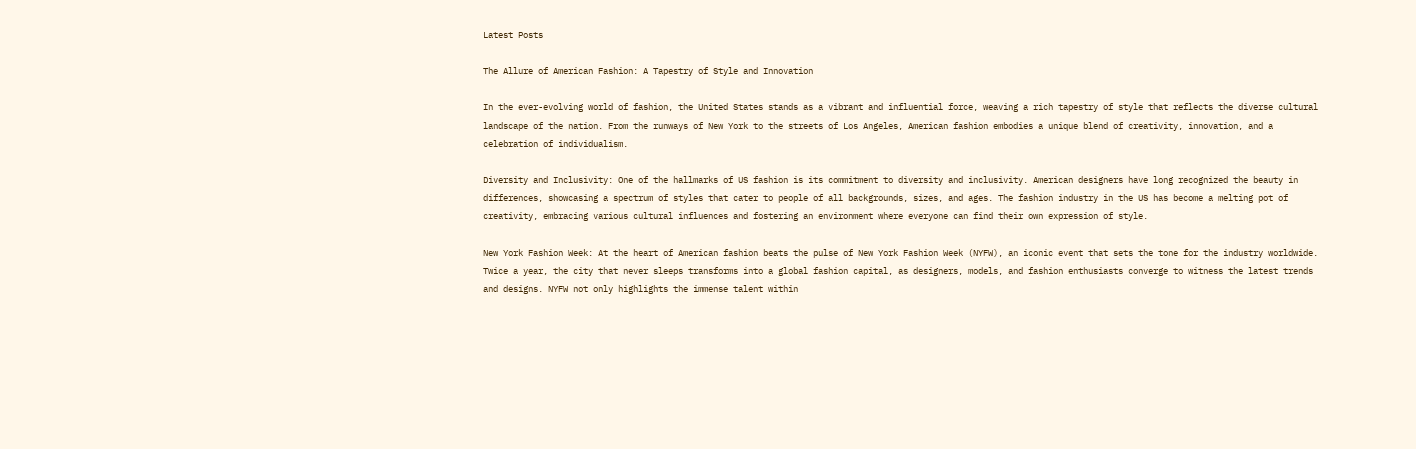Latest Posts

The Allure of American Fashion: A Tapestry of Style and Innovation

In the ever-evolving world of fashion, the United States stands as a vibrant and influential force, weaving a rich tapestry of style that reflects the diverse cultural landscape of the nation. From the runways of New York to the streets of Los Angeles, American fashion embodies a unique blend of creativity, innovation, and a celebration of individualism.

Diversity and Inclusivity: One of the hallmarks of US fashion is its commitment to diversity and inclusivity. American designers have long recognized the beauty in differences, showcasing a spectrum of styles that cater to people of all backgrounds, sizes, and ages. The fashion industry in the US has become a melting pot of creativity, embracing various cultural influences and fostering an environment where everyone can find their own expression of style.

New York Fashion Week: At the heart of American fashion beats the pulse of New York Fashion Week (NYFW), an iconic event that sets the tone for the industry worldwide. Twice a year, the city that never sleeps transforms into a global fashion capital, as designers, models, and fashion enthusiasts converge to witness the latest trends and designs. NYFW not only highlights the immense talent within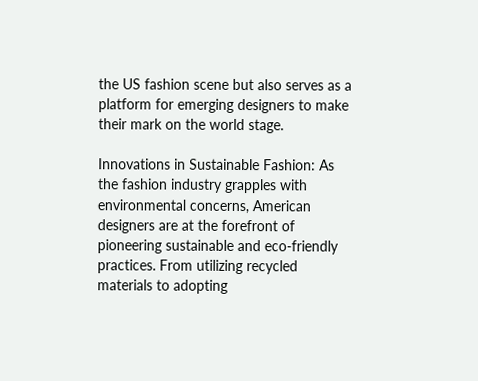the US fashion scene but also serves as a platform for emerging designers to make their mark on the world stage.

Innovations in Sustainable Fashion: As the fashion industry grapples with environmental concerns, American designers are at the forefront of pioneering sustainable and eco-friendly practices. From utilizing recycled materials to adopting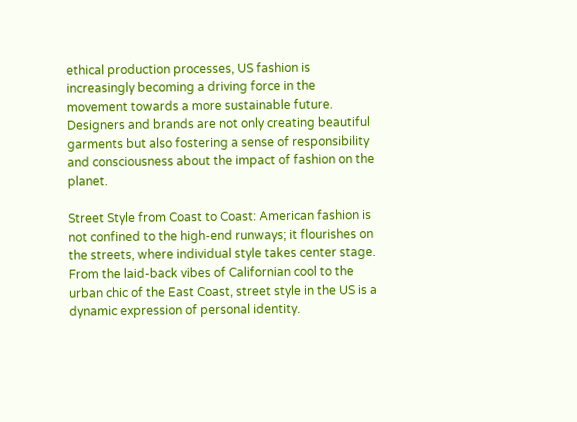ethical production processes, US fashion is increasingly becoming a driving force in the movement towards a more sustainable future. Designers and brands are not only creating beautiful garments but also fostering a sense of responsibility and consciousness about the impact of fashion on the planet.

Street Style from Coast to Coast: American fashion is not confined to the high-end runways; it flourishes on the streets, where individual style takes center stage. From the laid-back vibes of Californian cool to the urban chic of the East Coast, street style in the US is a dynamic expression of personal identity.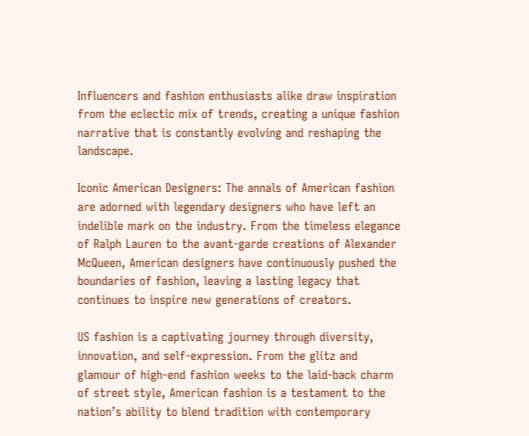Influencers and fashion enthusiasts alike draw inspiration from the eclectic mix of trends, creating a unique fashion narrative that is constantly evolving and reshaping the landscape.

Iconic American Designers: The annals of American fashion are adorned with legendary designers who have left an indelible mark on the industry. From the timeless elegance of Ralph Lauren to the avant-garde creations of Alexander McQueen, American designers have continuously pushed the boundaries of fashion, leaving a lasting legacy that continues to inspire new generations of creators.

US fashion is a captivating journey through diversity, innovation, and self-expression. From the glitz and glamour of high-end fashion weeks to the laid-back charm of street style, American fashion is a testament to the nation’s ability to blend tradition with contemporary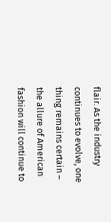flair. As the industry continues to evolve, one thing remains certain – the allure of American fashion will continue to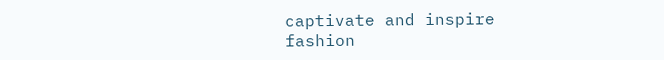captivate and inspire fashion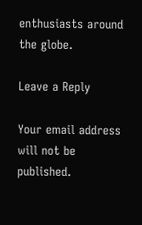enthusiasts around the globe.

Leave a Reply

Your email address will not be published.